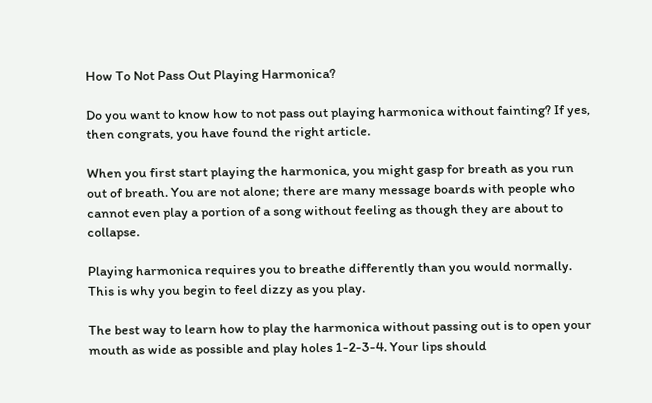How To Not Pass Out Playing Harmonica?

Do you want to know how to not pass out playing harmonica without fainting? If yes, then congrats, you have found the right article.

When you first start playing the harmonica, you might gasp for breath as you run out of breath. You are not alone; there are many message boards with people who cannot even play a portion of a song without feeling as though they are about to collapse.

Playing harmonica requires you to breathe differently than you would normally. This is why you begin to feel dizzy as you play.

The best way to learn how to play the harmonica without passing out is to open your mouth as wide as possible and play holes 1-2-3-4. Your lips should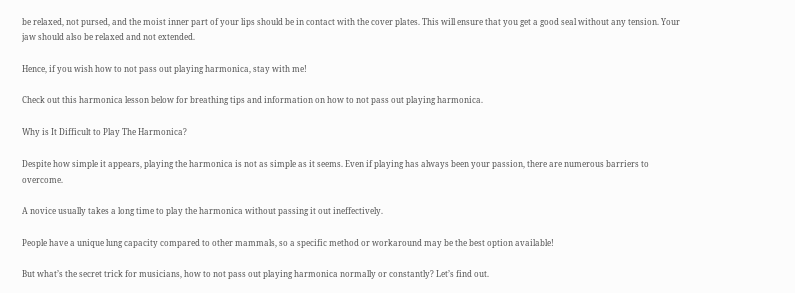be relaxed, not pursed, and the moist inner part of your lips should be in contact with the cover plates. This will ensure that you get a good seal without any tension. Your jaw should also be relaxed and not extended.

Hence, if you wish how to not pass out playing harmonica, stay with me!

Check out this harmonica lesson below for breathing tips and information on how to not pass out playing harmonica.

Why is It Difficult to Play The Harmonica?

Despite how simple it appears, playing the harmonica is not as simple as it seems. Even if playing has always been your passion, there are numerous barriers to overcome.

A novice usually takes a long time to play the harmonica without passing it out ineffectively.

People have a unique lung capacity compared to other mammals, so a specific method or workaround may be the best option available!

But what’s the secret trick for musicians, how to not pass out playing harmonica normally or constantly? Let’s find out.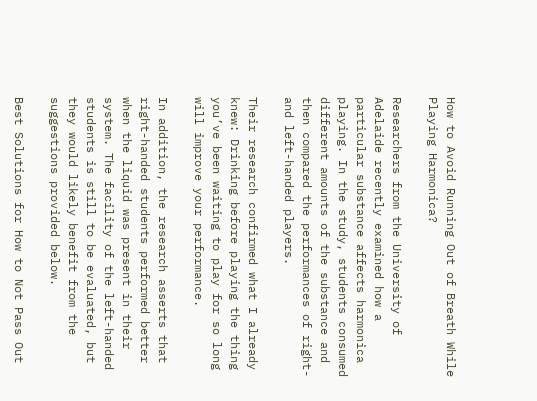How to Avoid Running Out of Breath While Playing Harmonica?

Researchers from the University of Adelaide recently examined how a particular substance affects harmonica playing. In the study, students consumed different amounts of the substance and then compared the performances of right- and left-handed players.

Their research confirmed what I already knew: Drinking before playing the thing you’ve been waiting to play for so long will improve your performance.

In addition, the research asserts that right-handed students performed better when the liquid was present in their system. The facility of the left-handed students is still to be evaluated, but they would likely benefit from the suggestions provided below.

Best Solutions for How to Not Pass Out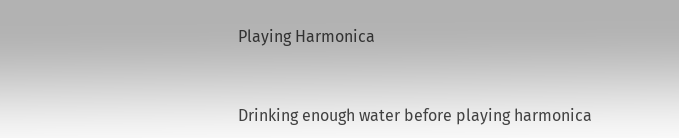Playing Harmonica


Drinking enough water before playing harmonica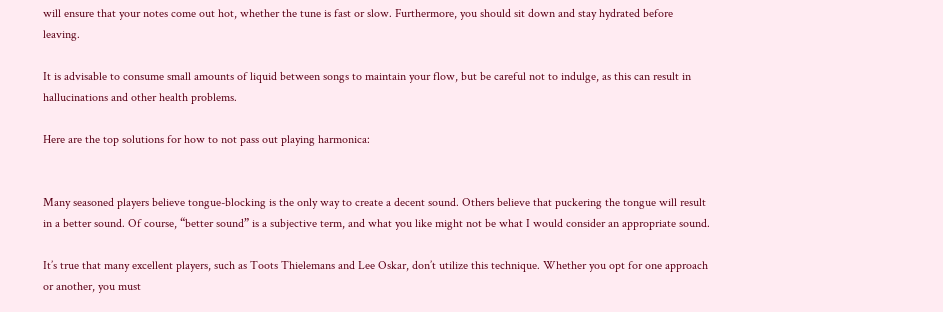will ensure that your notes come out hot, whether the tune is fast or slow. Furthermore, you should sit down and stay hydrated before leaving.

It is advisable to consume small amounts of liquid between songs to maintain your flow, but be careful not to indulge, as this can result in hallucinations and other health problems.

Here are the top solutions for how to not pass out playing harmonica:


Many seasoned players believe tongue-blocking is the only way to create a decent sound. Others believe that puckering the tongue will result in a better sound. Of course, “better sound” is a subjective term, and what you like might not be what I would consider an appropriate sound.

It’s true that many excellent players, such as Toots Thielemans and Lee Oskar, don’t utilize this technique. Whether you opt for one approach or another, you must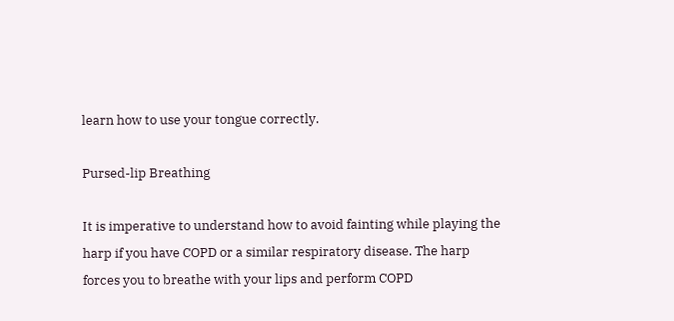learn how to use your tongue correctly.

Pursed-lip Breathing

It is imperative to understand how to avoid fainting while playing the harp if you have COPD or a similar respiratory disease. The harp forces you to breathe with your lips and perform COPD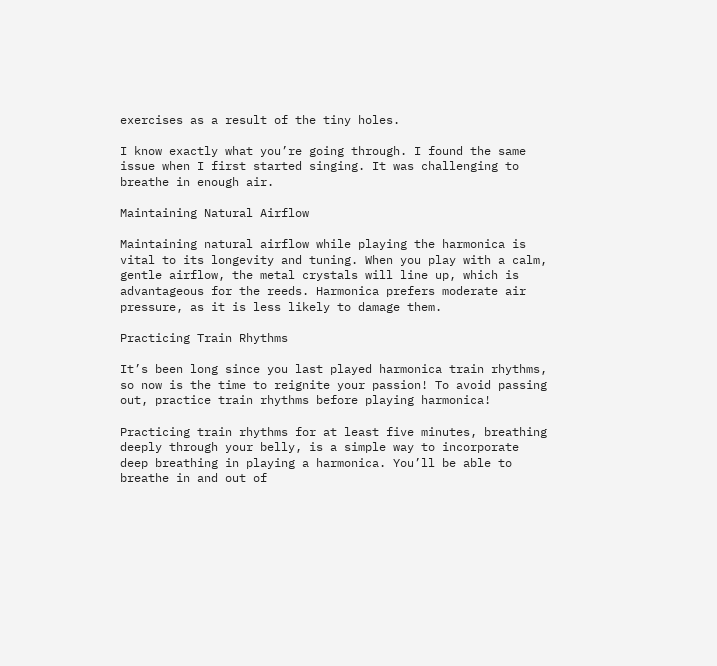exercises as a result of the tiny holes.

I know exactly what you’re going through. I found the same issue when I first started singing. It was challenging to breathe in enough air.

Maintaining Natural Airflow

Maintaining natural airflow while playing the harmonica is vital to its longevity and tuning. When you play with a calm, gentle airflow, the metal crystals will line up, which is advantageous for the reeds. Harmonica prefers moderate air pressure, as it is less likely to damage them.

Practicing Train Rhythms

It’s been long since you last played harmonica train rhythms, so now is the time to reignite your passion! To avoid passing out, practice train rhythms before playing harmonica!

Practicing train rhythms for at least five minutes, breathing deeply through your belly, is a simple way to incorporate deep breathing in playing a harmonica. You’ll be able to breathe in and out of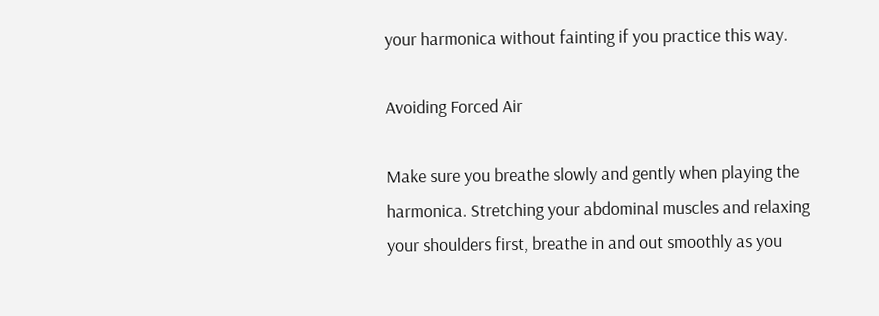your harmonica without fainting if you practice this way.

Avoiding Forced Air

Make sure you breathe slowly and gently when playing the harmonica. Stretching your abdominal muscles and relaxing your shoulders first, breathe in and out smoothly as you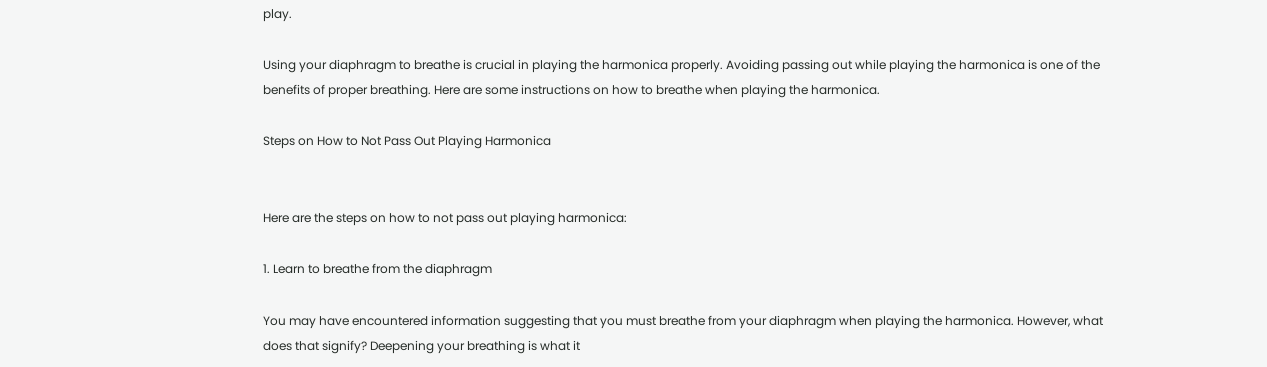play.

Using your diaphragm to breathe is crucial in playing the harmonica properly. Avoiding passing out while playing the harmonica is one of the benefits of proper breathing. Here are some instructions on how to breathe when playing the harmonica.

Steps on How to Not Pass Out Playing Harmonica


Here are the steps on how to not pass out playing harmonica:

1. Learn to breathe from the diaphragm

You may have encountered information suggesting that you must breathe from your diaphragm when playing the harmonica. However, what does that signify? Deepening your breathing is what it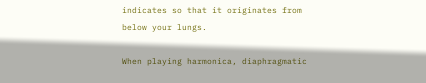indicates so that it originates from below your lungs.

When playing harmonica, diaphragmatic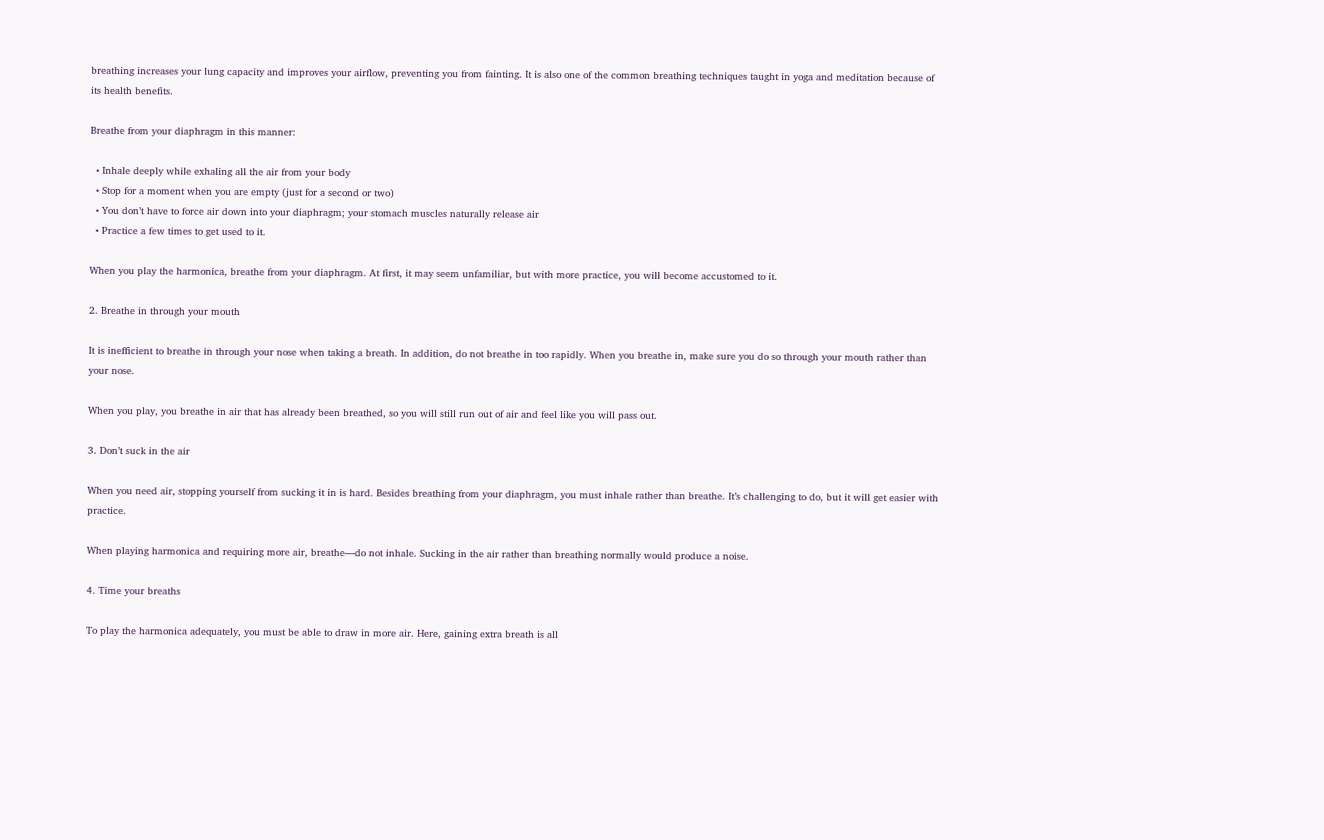breathing increases your lung capacity and improves your airflow, preventing you from fainting. It is also one of the common breathing techniques taught in yoga and meditation because of its health benefits.

Breathe from your diaphragm in this manner:

  • Inhale deeply while exhaling all the air from your body
  • Stop for a moment when you are empty (just for a second or two)
  • You don’t have to force air down into your diaphragm; your stomach muscles naturally release air
  • Practice a few times to get used to it.

When you play the harmonica, breathe from your diaphragm. At first, it may seem unfamiliar, but with more practice, you will become accustomed to it.

2. Breathe in through your mouth

It is inefficient to breathe in through your nose when taking a breath. In addition, do not breathe in too rapidly. When you breathe in, make sure you do so through your mouth rather than your nose.

When you play, you breathe in air that has already been breathed, so you will still run out of air and feel like you will pass out.

3. Don’t suck in the air

When you need air, stopping yourself from sucking it in is hard. Besides breathing from your diaphragm, you must inhale rather than breathe. It’s challenging to do, but it will get easier with practice.

When playing harmonica and requiring more air, breathe—do not inhale. Sucking in the air rather than breathing normally would produce a noise.

4. Time your breaths

To play the harmonica adequately, you must be able to draw in more air. Here, gaining extra breath is all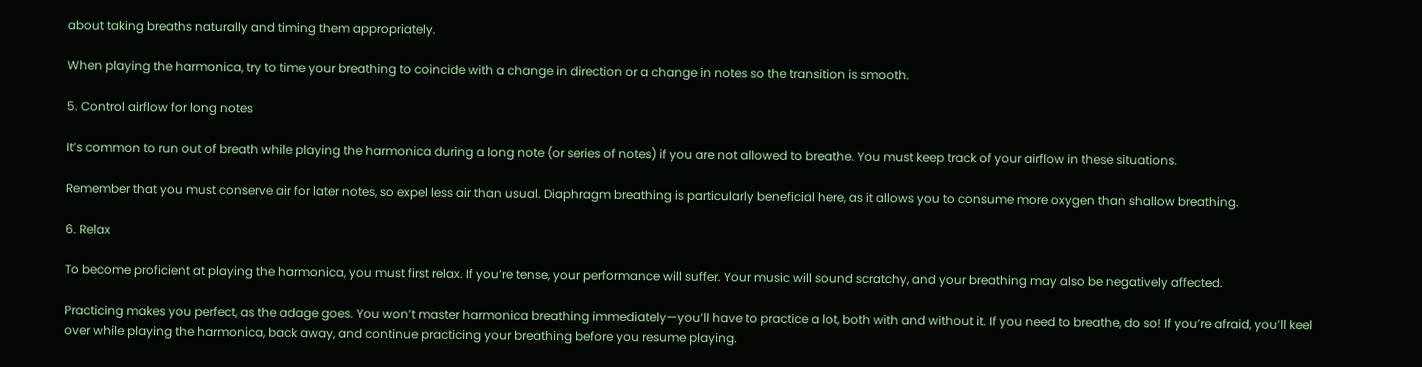about taking breaths naturally and timing them appropriately.

When playing the harmonica, try to time your breathing to coincide with a change in direction or a change in notes so the transition is smooth.

5. Control airflow for long notes

It’s common to run out of breath while playing the harmonica during a long note (or series of notes) if you are not allowed to breathe. You must keep track of your airflow in these situations.

Remember that you must conserve air for later notes, so expel less air than usual. Diaphragm breathing is particularly beneficial here, as it allows you to consume more oxygen than shallow breathing.

6. Relax

To become proficient at playing the harmonica, you must first relax. If you’re tense, your performance will suffer. Your music will sound scratchy, and your breathing may also be negatively affected.

Practicing makes you perfect, as the adage goes. You won’t master harmonica breathing immediately—you’ll have to practice a lot, both with and without it. If you need to breathe, do so! If you’re afraid, you’ll keel over while playing the harmonica, back away, and continue practicing your breathing before you resume playing.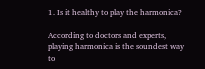1. Is it healthy to play the harmonica?

According to doctors and experts, playing harmonica is the soundest way to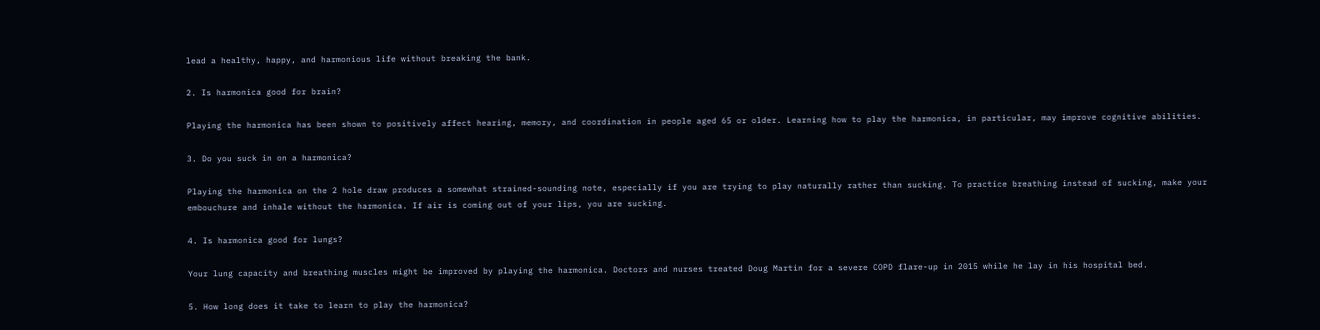lead a healthy, happy, and harmonious life without breaking the bank.

2. Is harmonica good for brain?

Playing the harmonica has been shown to positively affect hearing, memory, and coordination in people aged 65 or older. Learning how to play the harmonica, in particular, may improve cognitive abilities.

3. Do you suck in on a harmonica?

Playing the harmonica on the 2 hole draw produces a somewhat strained-sounding note, especially if you are trying to play naturally rather than sucking. To practice breathing instead of sucking, make your embouchure and inhale without the harmonica. If air is coming out of your lips, you are sucking.

4. Is harmonica good for lungs?

Your lung capacity and breathing muscles might be improved by playing the harmonica. Doctors and nurses treated Doug Martin for a severe COPD flare-up in 2015 while he lay in his hospital bed.

5. How long does it take to learn to play the harmonica?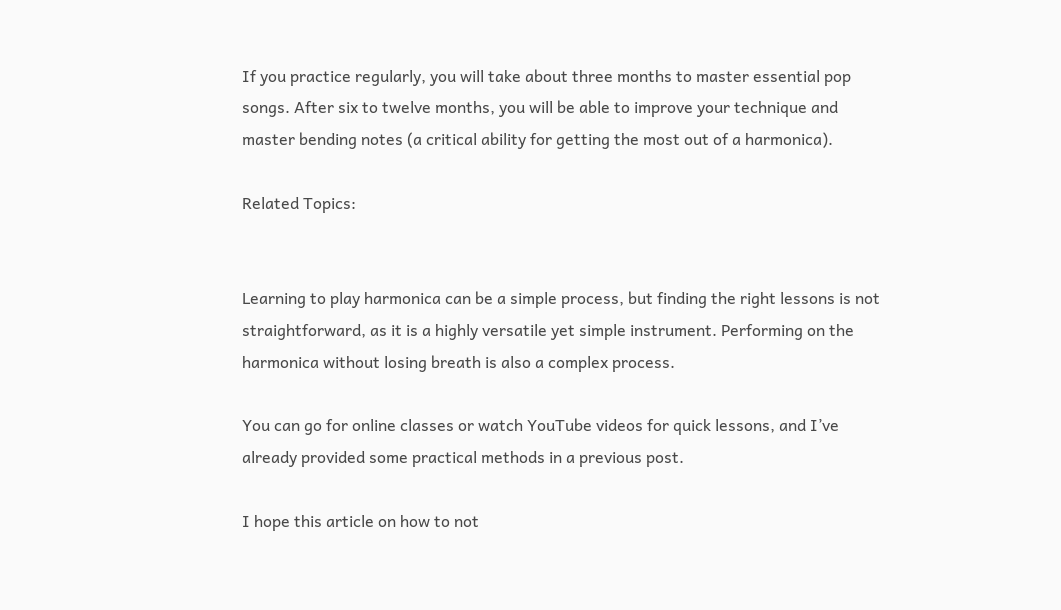If you practice regularly, you will take about three months to master essential pop songs. After six to twelve months, you will be able to improve your technique and master bending notes (a critical ability for getting the most out of a harmonica).

Related Topics:


Learning to play harmonica can be a simple process, but finding the right lessons is not straightforward, as it is a highly versatile yet simple instrument. Performing on the harmonica without losing breath is also a complex process.

You can go for online classes or watch YouTube videos for quick lessons, and I’ve already provided some practical methods in a previous post.

I hope this article on how to not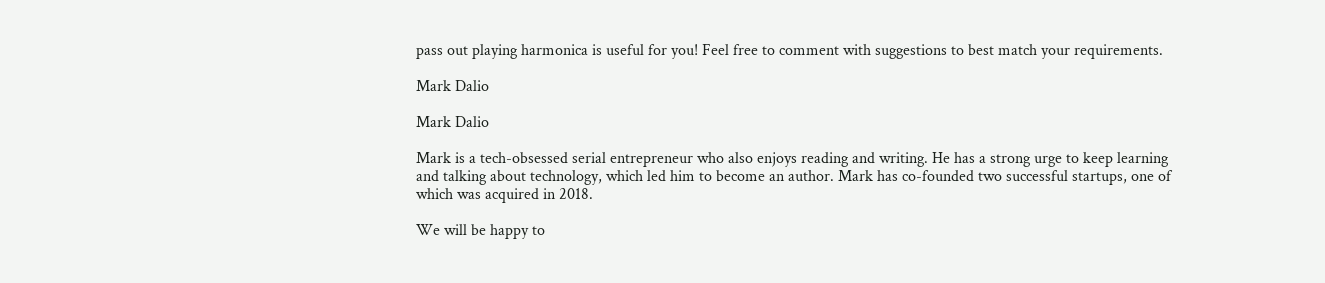pass out playing harmonica is useful for you! Feel free to comment with suggestions to best match your requirements.

Mark Dalio

Mark Dalio

Mark is a tech-obsessed serial entrepreneur who also enjoys reading and writing. He has a strong urge to keep learning and talking about technology, which led him to become an author. Mark has co-founded two successful startups, one of which was acquired in 2018.

We will be happy to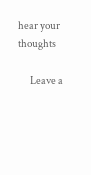hear your thoughts

      Leave a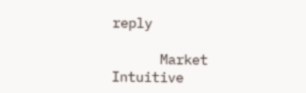reply

      Market Intuitive